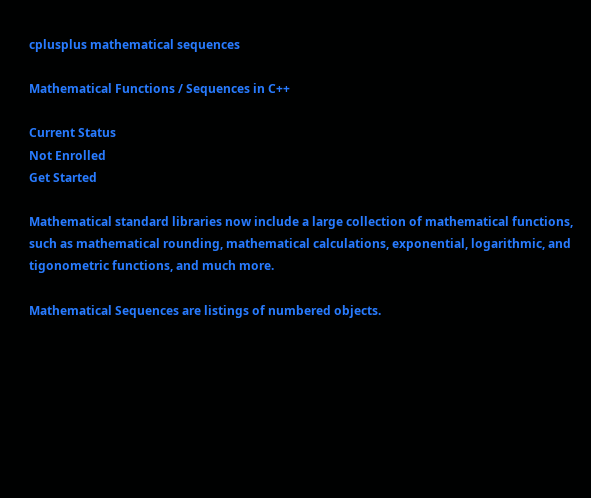cplusplus mathematical sequences

Mathematical Functions / Sequences in C++

Current Status
Not Enrolled
Get Started

Mathematical standard libraries now include a large collection of mathematical functions, such as mathematical rounding, mathematical calculations, exponential, logarithmic, and tigonometric functions, and much more.

Mathematical Sequences are listings of numbered objects.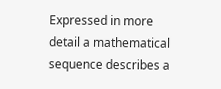Expressed in more detail a mathematical sequence describes a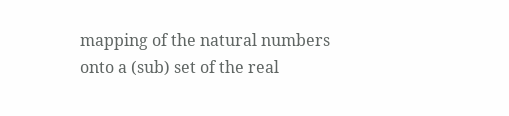mapping of the natural numbers onto a (sub) set of the real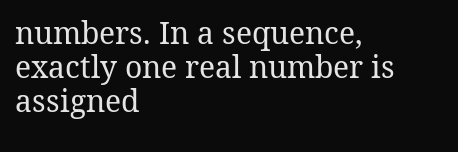numbers. In a sequence, exactly one real number is assigned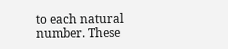to each natural number. These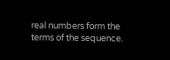real numbers form the terms of the sequence.